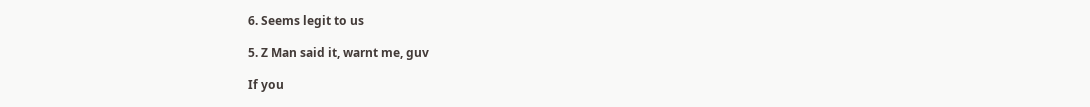6. Seems legit to us

5. Z Man said it, warnt me, guv

If you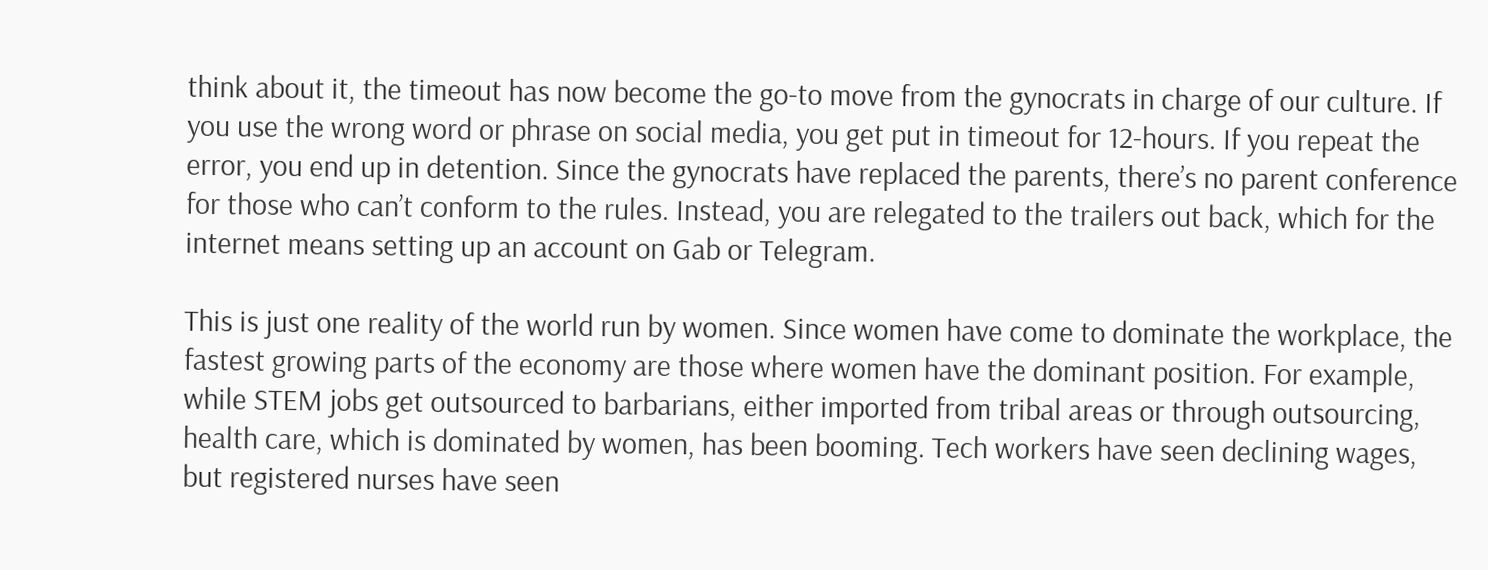think about it, the timeout has now become the go-to move from the gynocrats in charge of our culture. If you use the wrong word or phrase on social media, you get put in timeout for 12-hours. If you repeat the error, you end up in detention. Since the gynocrats have replaced the parents, there’s no parent conference for those who can’t conform to the rules. Instead, you are relegated to the trailers out back, which for the internet means setting up an account on Gab or Telegram.

This is just one reality of the world run by women. Since women have come to dominate the workplace, the fastest growing parts of the economy are those where women have the dominant position. For example, while STEM jobs get outsourced to barbarians, either imported from tribal areas or through outsourcing, health care, which is dominated by women, has been booming. Tech workers have seen declining wages, but registered nurses have seen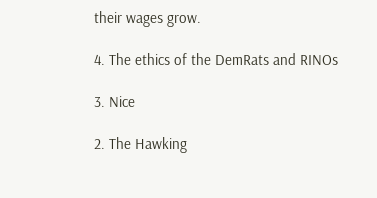their wages grow.

4. The ethics of the DemRats and RINOs

3. Nice

2. The Hawking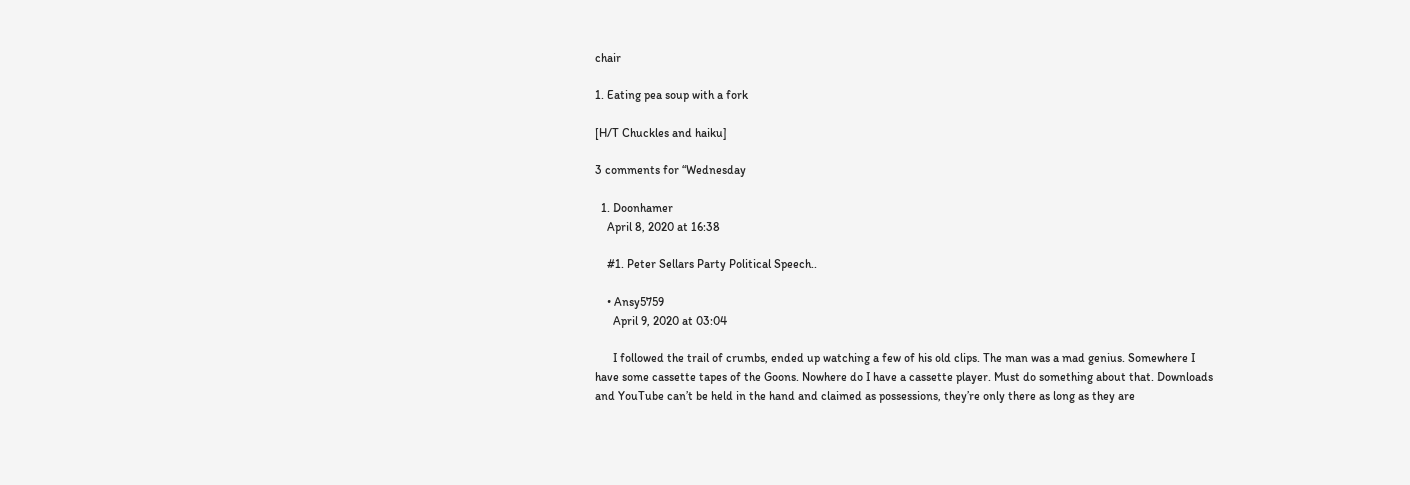chair

1. Eating pea soup with a fork

[H/T Chuckles and haiku]

3 comments for “Wednesday

  1. Doonhamer
    April 8, 2020 at 16:38

    #1. Peter Sellars Party Political Speech..

    • Ansy5759
      April 9, 2020 at 03:04

      I followed the trail of crumbs, ended up watching a few of his old clips. The man was a mad genius. Somewhere I have some cassette tapes of the Goons. Nowhere do I have a cassette player. Must do something about that. Downloads and YouTube can’t be held in the hand and claimed as possessions, they’re only there as long as they are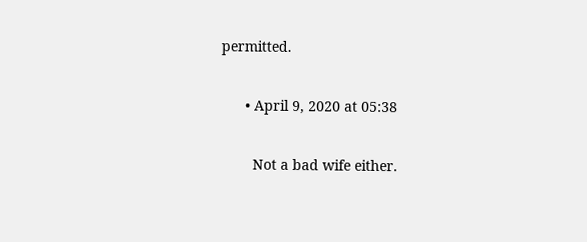permitted.

      • April 9, 2020 at 05:38

        Not a bad wife either.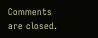Comments are closed.